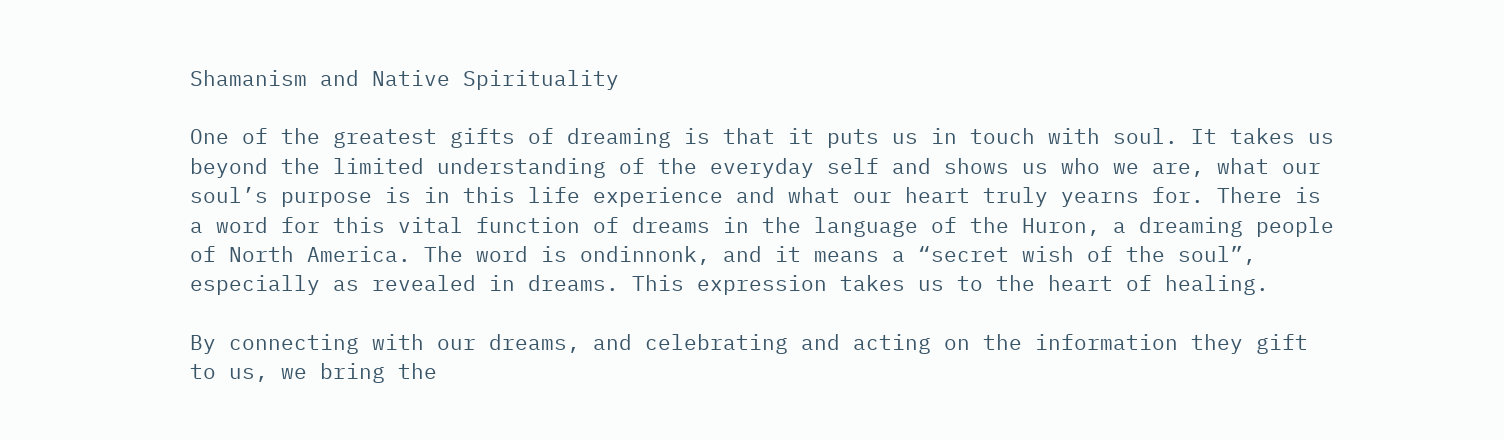Shamanism and Native Spirituality

One of the greatest gifts of dreaming is that it puts us in touch with soul. It takes us beyond the limited understanding of the everyday self and shows us who we are, what our soul’s purpose is in this life experience and what our heart truly yearns for. There is a word for this vital function of dreams in the language of the Huron, a dreaming people of North America. The word is ondinnonk, and it means a “secret wish of the soul”, especially as revealed in dreams. This expression takes us to the heart of healing.

By connecting with our dreams, and celebrating and acting on the information they gift to us, we bring the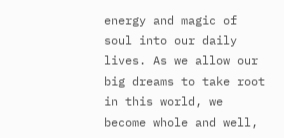energy and magic of soul into our daily lives. As we allow our big dreams to take root in this world, we become whole and well,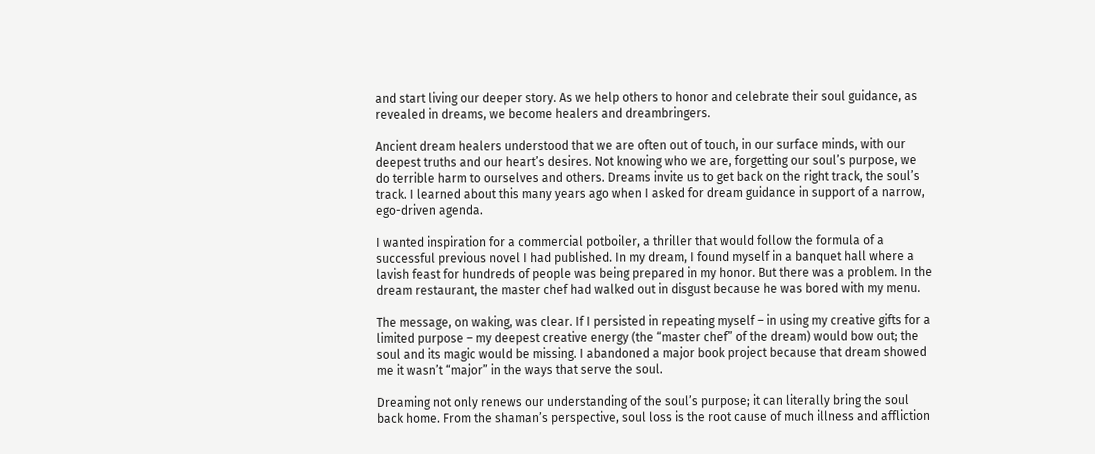and start living our deeper story. As we help others to honor and celebrate their soul guidance, as revealed in dreams, we become healers and dreambringers.

Ancient dream healers understood that we are often out of touch, in our surface minds, with our deepest truths and our heart’s desires. Not knowing who we are, forgetting our soul’s purpose, we do terrible harm to ourselves and others. Dreams invite us to get back on the right track, the soul’s track. I learned about this many years ago when I asked for dream guidance in support of a narrow, ego-driven agenda.

I wanted inspiration for a commercial potboiler, a thriller that would follow the formula of a successful previous novel I had published. In my dream, I found myself in a banquet hall where a lavish feast for hundreds of people was being prepared in my honor. But there was a problem. In the dream restaurant, the master chef had walked out in disgust because he was bored with my menu.

The message, on waking, was clear. If I persisted in repeating myself – in using my creative gifts for a limited purpose – my deepest creative energy (the “master chef” of the dream) would bow out; the soul and its magic would be missing. I abandoned a major book project because that dream showed me it wasn’t “major” in the ways that serve the soul.

Dreaming not only renews our understanding of the soul’s purpose; it can literally bring the soul back home. From the shaman’s perspective, soul loss is the root cause of much illness and affliction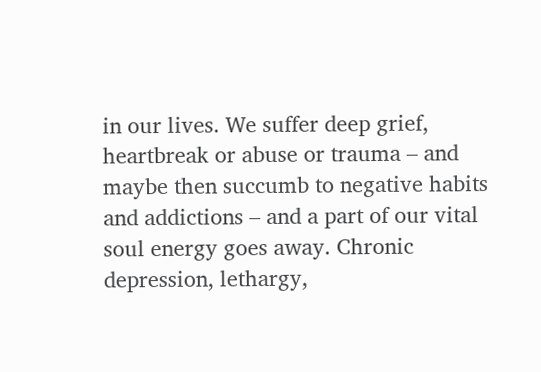in our lives. We suffer deep grief, heartbreak or abuse or trauma – and maybe then succumb to negative habits and addictions – and a part of our vital soul energy goes away. Chronic depression, lethargy,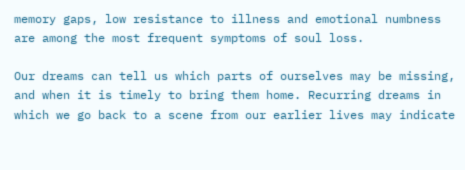memory gaps, low resistance to illness and emotional numbness are among the most frequent symptoms of soul loss.

Our dreams can tell us which parts of ourselves may be missing, and when it is timely to bring them home. Recurring dreams in which we go back to a scene from our earlier lives may indicate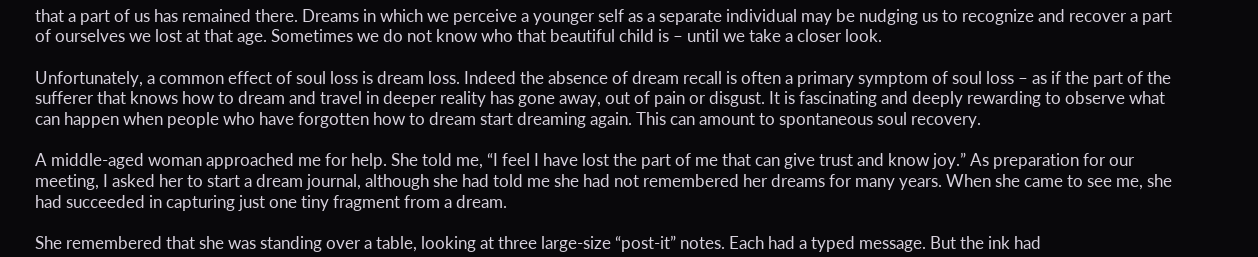that a part of us has remained there. Dreams in which we perceive a younger self as a separate individual may be nudging us to recognize and recover a part of ourselves we lost at that age. Sometimes we do not know who that beautiful child is – until we take a closer look.

Unfortunately, a common effect of soul loss is dream loss. Indeed the absence of dream recall is often a primary symptom of soul loss – as if the part of the sufferer that knows how to dream and travel in deeper reality has gone away, out of pain or disgust. It is fascinating and deeply rewarding to observe what can happen when people who have forgotten how to dream start dreaming again. This can amount to spontaneous soul recovery.

A middle-aged woman approached me for help. She told me, “I feel I have lost the part of me that can give trust and know joy.” As preparation for our meeting, I asked her to start a dream journal, although she had told me she had not remembered her dreams for many years. When she came to see me, she had succeeded in capturing just one tiny fragment from a dream.

She remembered that she was standing over a table, looking at three large-size “post-it” notes. Each had a typed message. But the ink had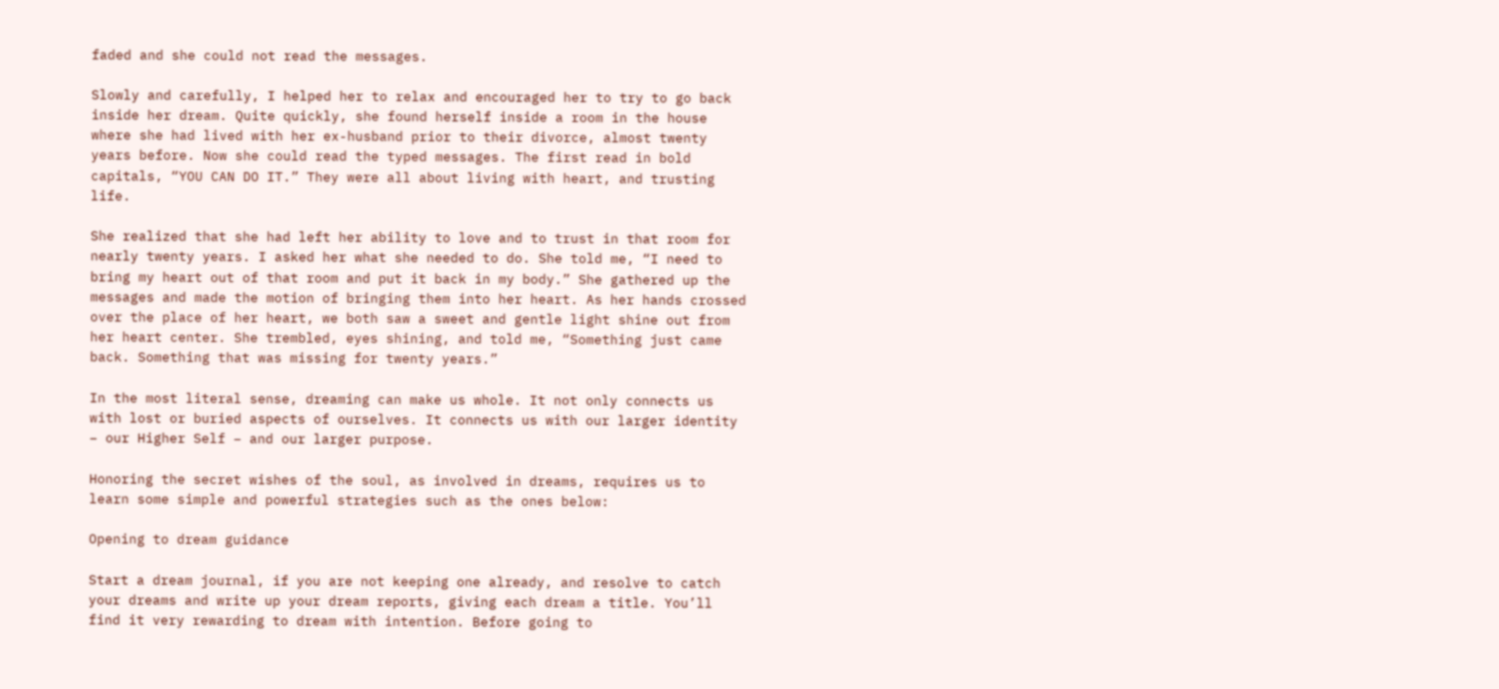faded and she could not read the messages.

Slowly and carefully, I helped her to relax and encouraged her to try to go back inside her dream. Quite quickly, she found herself inside a room in the house where she had lived with her ex-husband prior to their divorce, almost twenty years before. Now she could read the typed messages. The first read in bold capitals, “YOU CAN DO IT.” They were all about living with heart, and trusting life.

She realized that she had left her ability to love and to trust in that room for nearly twenty years. I asked her what she needed to do. She told me, “I need to bring my heart out of that room and put it back in my body.” She gathered up the messages and made the motion of bringing them into her heart. As her hands crossed over the place of her heart, we both saw a sweet and gentle light shine out from her heart center. She trembled, eyes shining, and told me, “Something just came back. Something that was missing for twenty years.”

In the most literal sense, dreaming can make us whole. It not only connects us with lost or buried aspects of ourselves. It connects us with our larger identity – our Higher Self – and our larger purpose.

Honoring the secret wishes of the soul, as involved in dreams, requires us to learn some simple and powerful strategies such as the ones below:

Opening to dream guidance

Start a dream journal, if you are not keeping one already, and resolve to catch your dreams and write up your dream reports, giving each dream a title. You’ll find it very rewarding to dream with intention. Before going to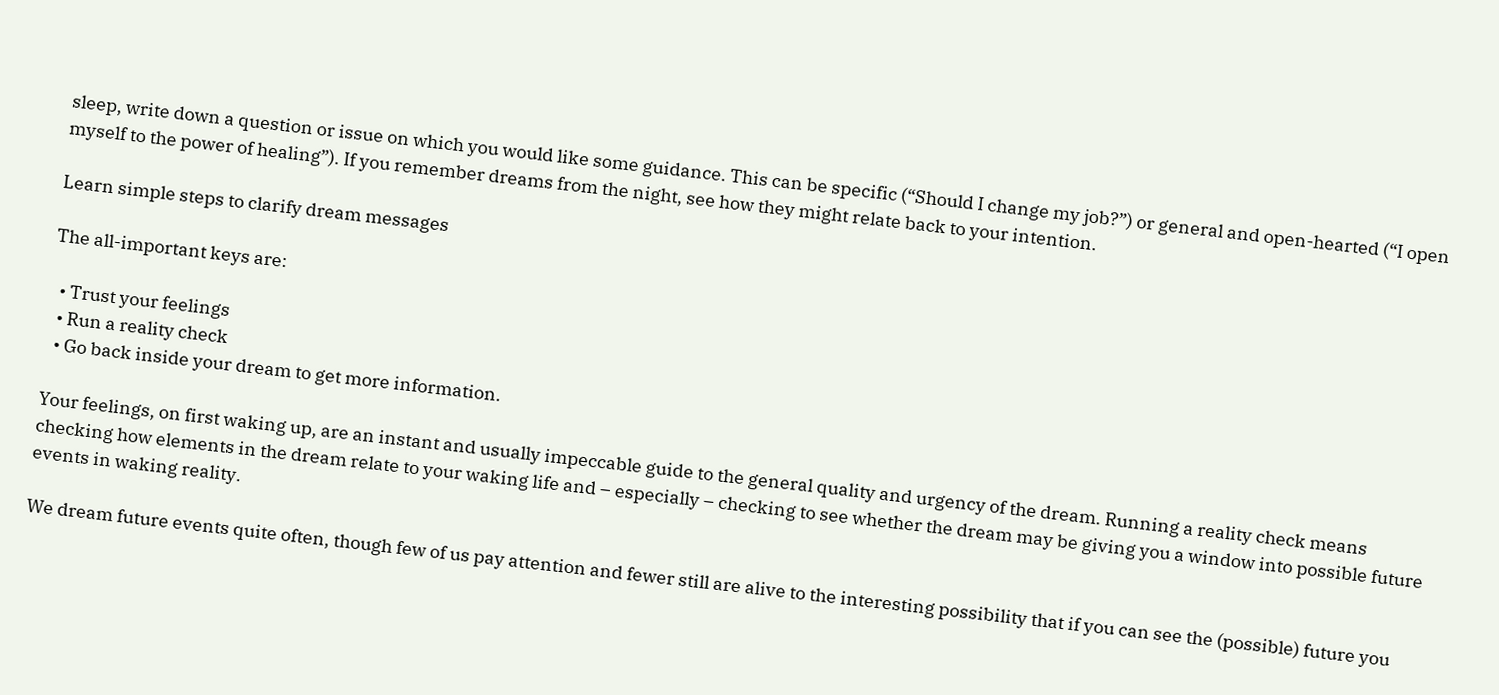sleep, write down a question or issue on which you would like some guidance. This can be specific (“Should I change my job?”) or general and open-hearted (“I open myself to the power of healing”). If you remember dreams from the night, see how they might relate back to your intention.

Learn simple steps to clarify dream messages

The all-important keys are:

  • Trust your feelings
  • Run a reality check
  • Go back inside your dream to get more information.

Your feelings, on first waking up, are an instant and usually impeccable guide to the general quality and urgency of the dream. Running a reality check means checking how elements in the dream relate to your waking life and – especially – checking to see whether the dream may be giving you a window into possible future events in waking reality.

We dream future events quite often, though few of us pay attention and fewer still are alive to the interesting possibility that if you can see the (possible) future you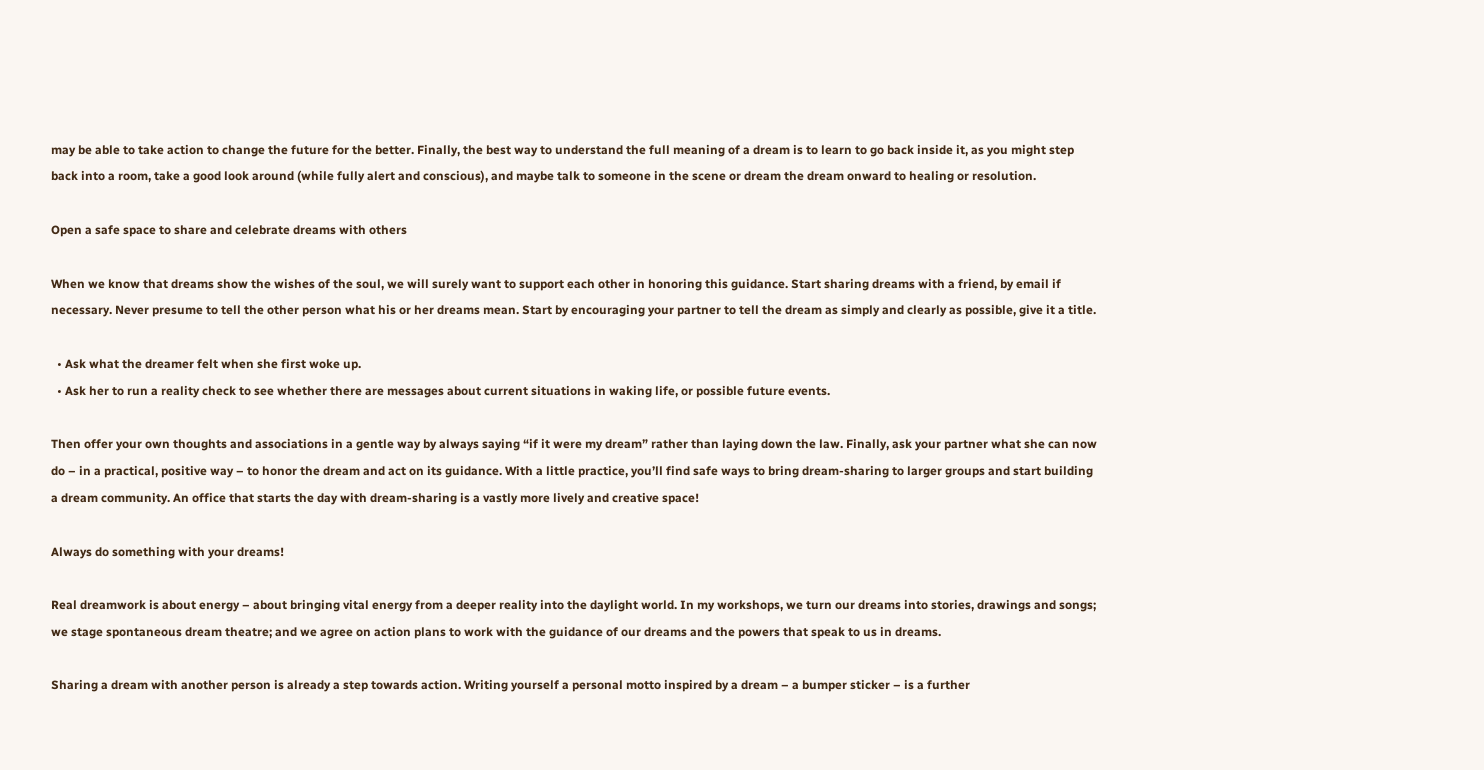may be able to take action to change the future for the better. Finally, the best way to understand the full meaning of a dream is to learn to go back inside it, as you might step back into a room, take a good look around (while fully alert and conscious), and maybe talk to someone in the scene or dream the dream onward to healing or resolution.

Open a safe space to share and celebrate dreams with others

When we know that dreams show the wishes of the soul, we will surely want to support each other in honoring this guidance. Start sharing dreams with a friend, by email if necessary. Never presume to tell the other person what his or her dreams mean. Start by encouraging your partner to tell the dream as simply and clearly as possible, give it a title.

  • Ask what the dreamer felt when she first woke up.
  • Ask her to run a reality check to see whether there are messages about current situations in waking life, or possible future events.

Then offer your own thoughts and associations in a gentle way by always saying “if it were my dream” rather than laying down the law. Finally, ask your partner what she can now do – in a practical, positive way – to honor the dream and act on its guidance. With a little practice, you’ll find safe ways to bring dream-sharing to larger groups and start building a dream community. An office that starts the day with dream-sharing is a vastly more lively and creative space!

Always do something with your dreams!

Real dreamwork is about energy – about bringing vital energy from a deeper reality into the daylight world. In my workshops, we turn our dreams into stories, drawings and songs; we stage spontaneous dream theatre; and we agree on action plans to work with the guidance of our dreams and the powers that speak to us in dreams.

Sharing a dream with another person is already a step towards action. Writing yourself a personal motto inspired by a dream – a bumper sticker – is a further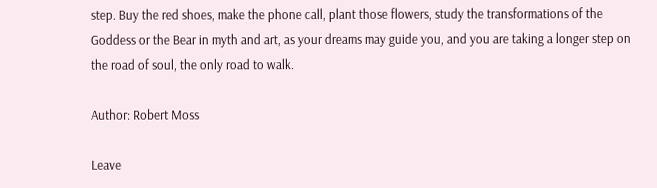step. Buy the red shoes, make the phone call, plant those flowers, study the transformations of the Goddess or the Bear in myth and art, as your dreams may guide you, and you are taking a longer step on the road of soul, the only road to walk.

Author: Robert Moss

Leave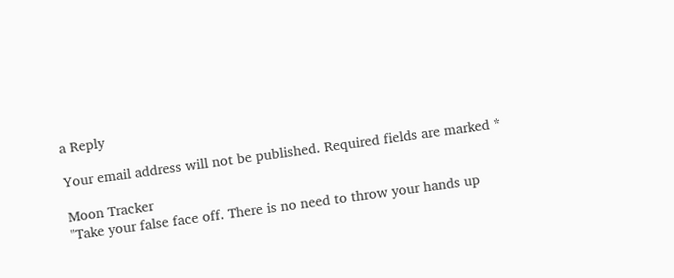a Reply

Your email address will not be published. Required fields are marked *

Moon Tracker
"Take your false face off. There is no need to throw your hands up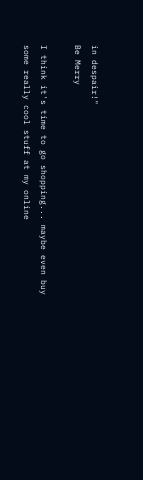in despair!"
Be Merry

I think it's time to go shopping... maybe even buy some really cool stuff at my online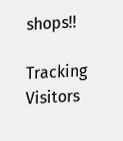shops!!

Tracking Visitors